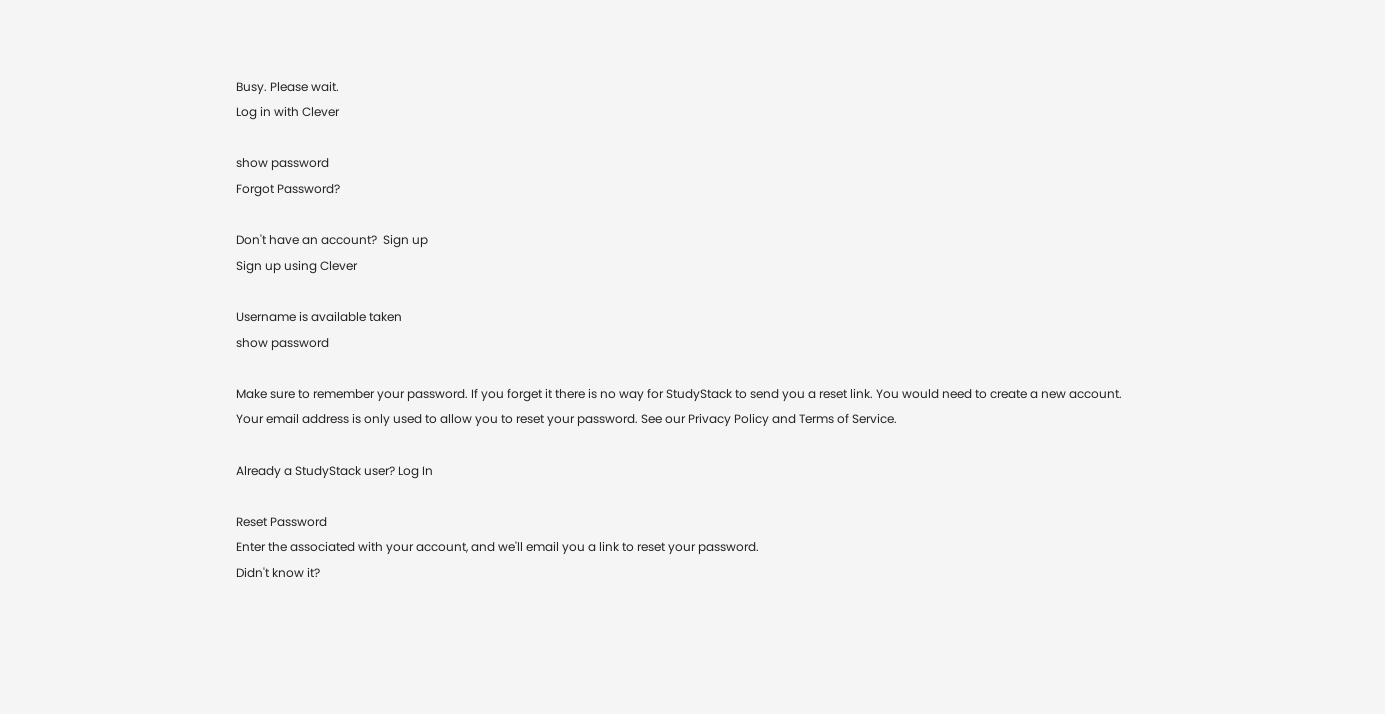Busy. Please wait.
Log in with Clever

show password
Forgot Password?

Don't have an account?  Sign up
Sign up using Clever

Username is available taken
show password

Make sure to remember your password. If you forget it there is no way for StudyStack to send you a reset link. You would need to create a new account.
Your email address is only used to allow you to reset your password. See our Privacy Policy and Terms of Service.

Already a StudyStack user? Log In

Reset Password
Enter the associated with your account, and we'll email you a link to reset your password.
Didn't know it?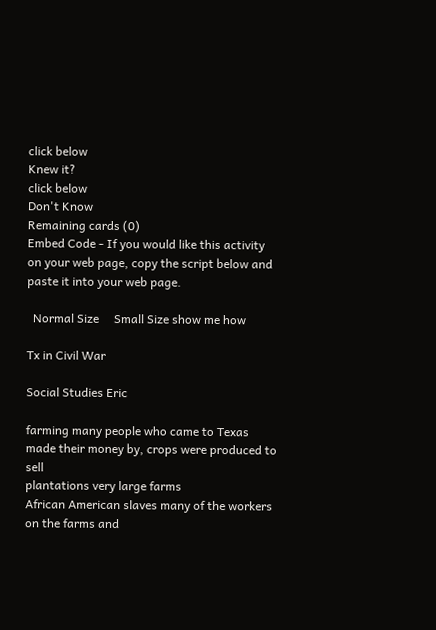click below
Knew it?
click below
Don't Know
Remaining cards (0)
Embed Code - If you would like this activity on your web page, copy the script below and paste it into your web page.

  Normal Size     Small Size show me how

Tx in Civil War

Social Studies Eric

farming many people who came to Texas made their money by, crops were produced to sell
plantations very large farms
African American slaves many of the workers on the farms and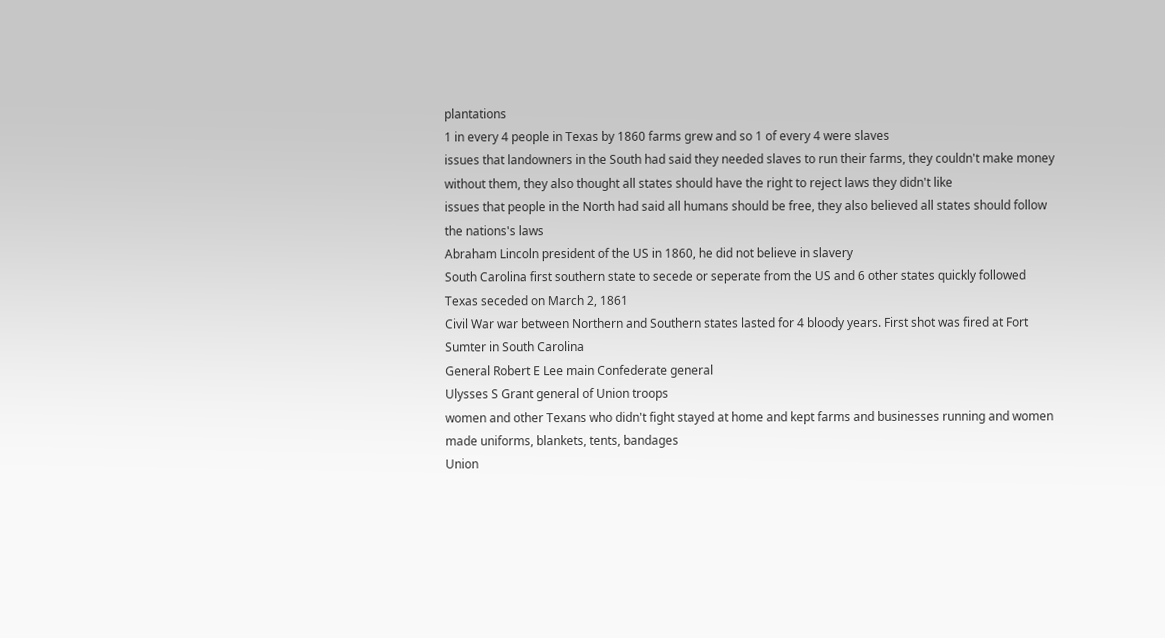plantations
1 in every 4 people in Texas by 1860 farms grew and so 1 of every 4 were slaves
issues that landowners in the South had said they needed slaves to run their farms, they couldn't make money without them, they also thought all states should have the right to reject laws they didn't like
issues that people in the North had said all humans should be free, they also believed all states should follow the nations's laws
Abraham Lincoln president of the US in 1860, he did not believe in slavery
South Carolina first southern state to secede or seperate from the US and 6 other states quickly followed
Texas seceded on March 2, 1861
Civil War war between Northern and Southern states lasted for 4 bloody years. First shot was fired at Fort Sumter in South Carolina
General Robert E Lee main Confederate general
Ulysses S Grant general of Union troops
women and other Texans who didn't fight stayed at home and kept farms and businesses running and women made uniforms, blankets, tents, bandages
Union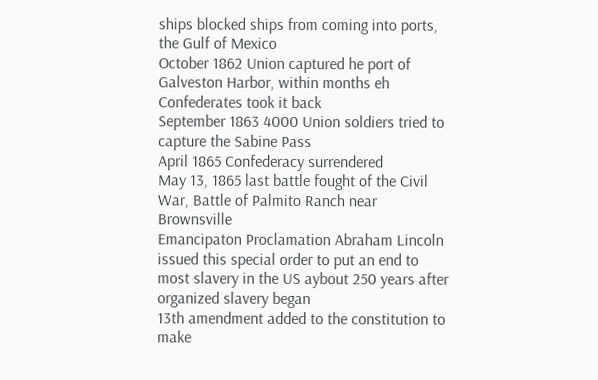ships blocked ships from coming into ports, the Gulf of Mexico
October 1862 Union captured he port of Galveston Harbor, within months eh Confederates took it back
September 1863 4000 Union soldiers tried to capture the Sabine Pass
April 1865 Confederacy surrendered
May 13, 1865 last battle fought of the Civil War, Battle of Palmito Ranch near Brownsville
Emancipaton Proclamation Abraham Lincoln issued this special order to put an end to most slavery in the US aybout 250 years after organized slavery began
13th amendment added to the constitution to make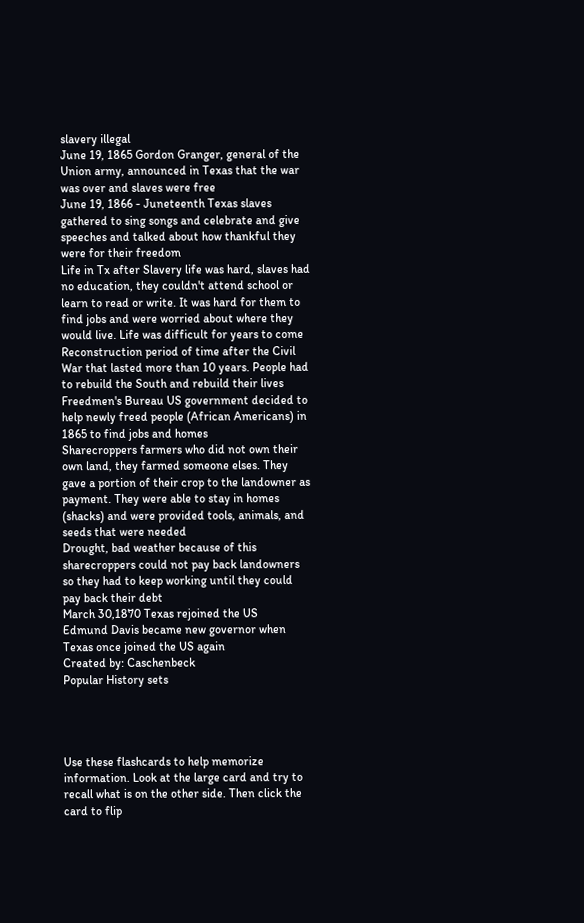slavery illegal
June 19, 1865 Gordon Granger, general of the Union army, announced in Texas that the war was over and slaves were free
June 19, 1866 - Juneteenth Texas slaves gathered to sing songs and celebrate and give speeches and talked about how thankful they were for their freedom
Life in Tx after Slavery life was hard, slaves had no education, they couldn't attend school or learn to read or write. It was hard for them to find jobs and were worried about where they would live. Life was difficult for years to come
Reconstruction period of time after the Civil War that lasted more than 10 years. People had to rebuild the South and rebuild their lives
Freedmen's Bureau US government decided to help newly freed people (African Americans) in 1865 to find jobs and homes
Sharecroppers farmers who did not own their own land, they farmed someone elses. They gave a portion of their crop to the landowner as payment. They were able to stay in homes (shacks) and were provided tools, animals, and seeds that were needed
Drought, bad weather because of this sharecroppers could not pay back landowners so they had to keep working until they could pay back their debt
March 30,1870 Texas rejoined the US
Edmund Davis became new governor when Texas once joined the US again
Created by: Caschenbeck
Popular History sets




Use these flashcards to help memorize information. Look at the large card and try to recall what is on the other side. Then click the card to flip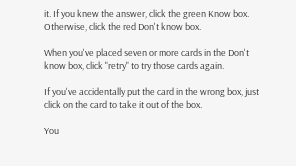it. If you knew the answer, click the green Know box. Otherwise, click the red Don't know box.

When you've placed seven or more cards in the Don't know box, click "retry" to try those cards again.

If you've accidentally put the card in the wrong box, just click on the card to take it out of the box.

You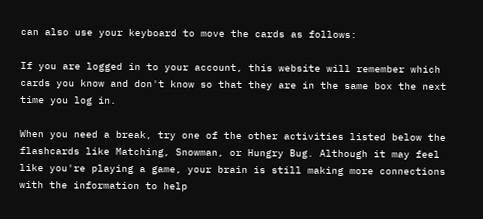can also use your keyboard to move the cards as follows:

If you are logged in to your account, this website will remember which cards you know and don't know so that they are in the same box the next time you log in.

When you need a break, try one of the other activities listed below the flashcards like Matching, Snowman, or Hungry Bug. Although it may feel like you're playing a game, your brain is still making more connections with the information to help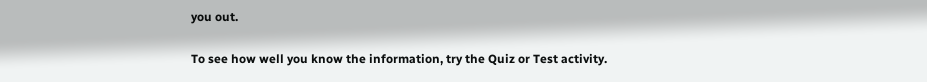you out.

To see how well you know the information, try the Quiz or Test activity.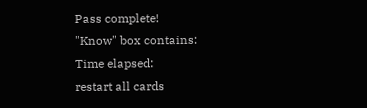Pass complete!
"Know" box contains:
Time elapsed:
restart all cards